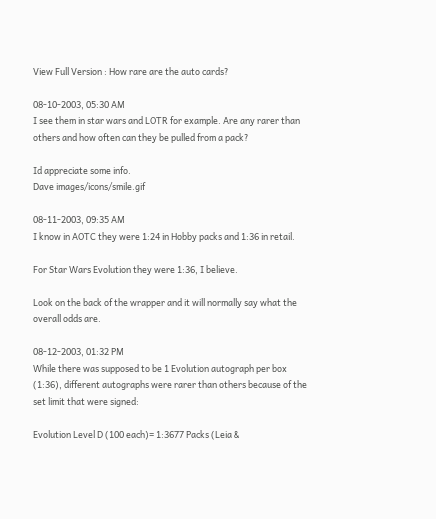View Full Version : How rare are the auto cards?

08-10-2003, 05:30 AM
I see them in star wars and LOTR for example. Are any rarer than others and how often can they be pulled from a pack?

Id appreciate some info.
Dave images/icons/smile.gif

08-11-2003, 09:35 AM
I know in AOTC they were 1:24 in Hobby packs and 1:36 in retail.

For Star Wars Evolution they were 1:36, I believe.

Look on the back of the wrapper and it will normally say what the overall odds are.

08-12-2003, 01:32 PM
While there was supposed to be 1 Evolution autograph per box (1:36), different autographs were rarer than others because of the set limit that were signed:

Evolution Level D (100 each)= 1:3677 Packs (Leia &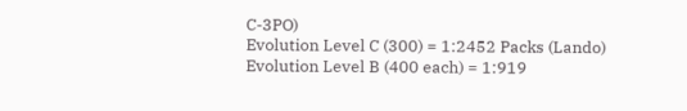C-3PO)
Evolution Level C (300) = 1:2452 Packs (Lando)
Evolution Level B (400 each) = 1:919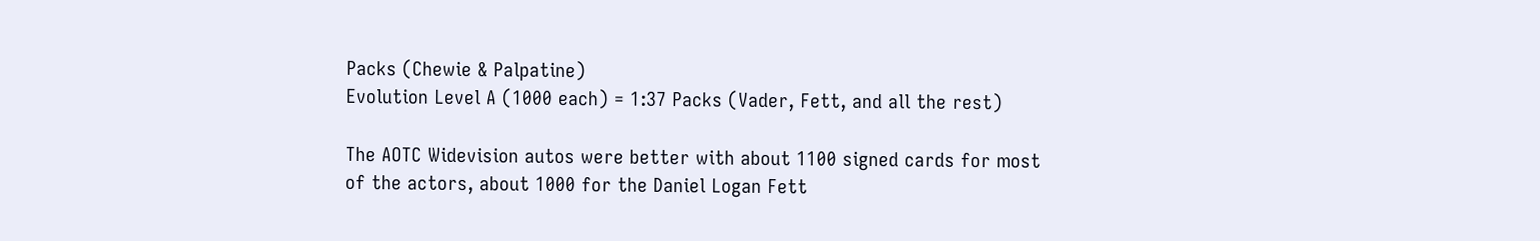Packs (Chewie & Palpatine)
Evolution Level A (1000 each) = 1:37 Packs (Vader, Fett, and all the rest)

The AOTC Widevision autos were better with about 1100 signed cards for most of the actors, about 1000 for the Daniel Logan Fett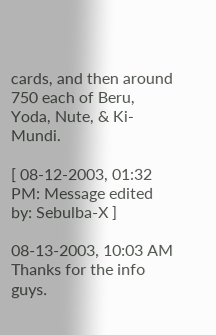cards, and then around 750 each of Beru, Yoda, Nute, & Ki-Mundi.

[ 08-12-2003, 01:32 PM: Message edited by: Sebulba-X ]

08-13-2003, 10:03 AM
Thanks for the info guys.